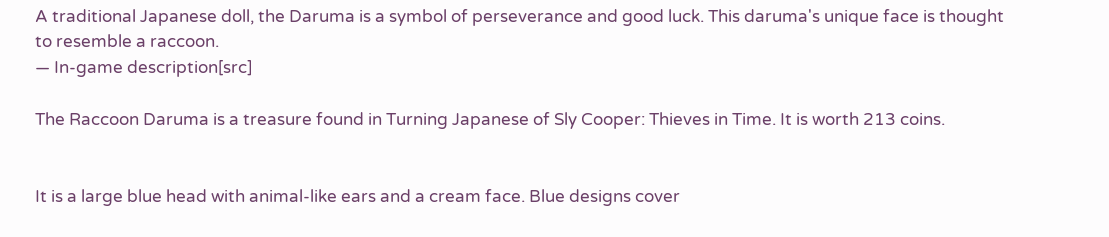A traditional Japanese doll, the Daruma is a symbol of perseverance and good luck. This daruma's unique face is thought to resemble a raccoon.
— In-game description[src]

The Raccoon Daruma is a treasure found in Turning Japanese of Sly Cooper: Thieves in Time. It is worth 213 coins.


It is a large blue head with animal-like ears and a cream face. Blue designs cover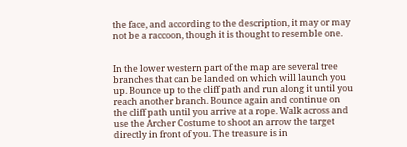the face, and according to the description, it may or may not be a raccoon, though it is thought to resemble one.


In the lower western part of the map are several tree branches that can be landed on which will launch you up. Bounce up to the cliff path and run along it until you reach another branch. Bounce again and continue on the cliff path until you arrive at a rope. Walk across and use the Archer Costume to shoot an arrow the target directly in front of you. The treasure is in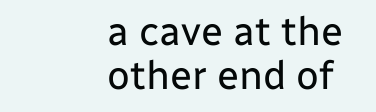a cave at the other end of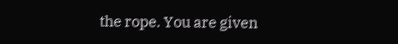the rope. You are given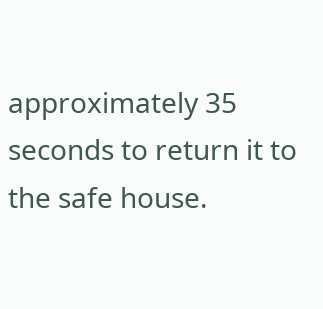approximately 35 seconds to return it to the safe house.